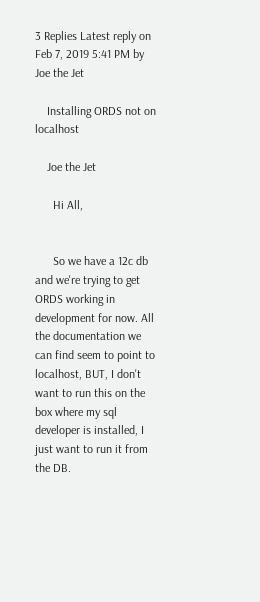3 Replies Latest reply on Feb 7, 2019 5:41 PM by Joe the Jet

    Installing ORDS not on localhost

    Joe the Jet

      Hi All,


      So we have a 12c db and we're trying to get ORDS working in development for now. All the documentation we can find seem to point to localhost, BUT, I don't want to run this on the box where my sql developer is installed, I just want to run it from the DB.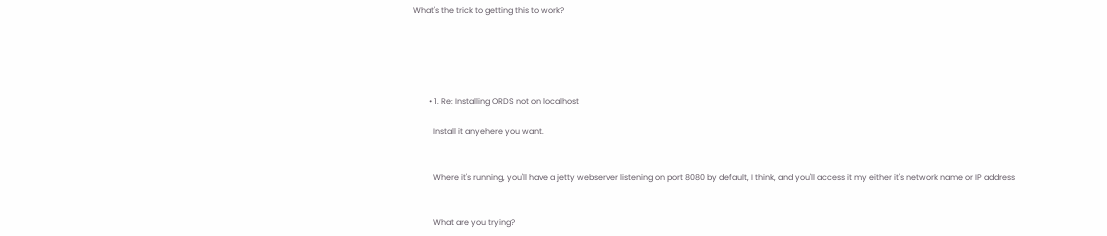What's the trick to getting this to work?





        • 1. Re: Installing ORDS not on localhost

          Install it anyehere you want.


          Where it's running, you'll have a jetty webserver listening on port 8080 by default, I think, and you'll access it my either it's network name or IP address


          What are you trying?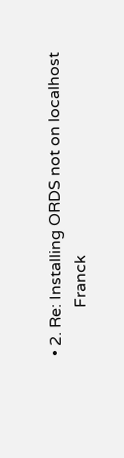• 2. Re: Installing ORDS not on localhost
            Franck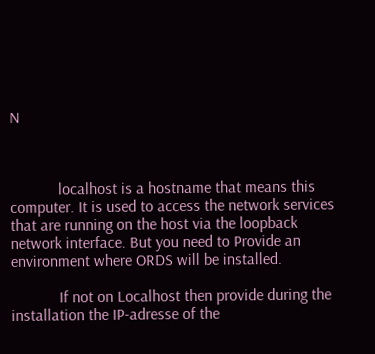N



            localhost is a hostname that means this computer. It is used to access the network services that are running on the host via the loopback network interface. But you need to Provide an environment where ORDS will be installed.

            If not on Localhost then provide during the installation the IP-adresse of the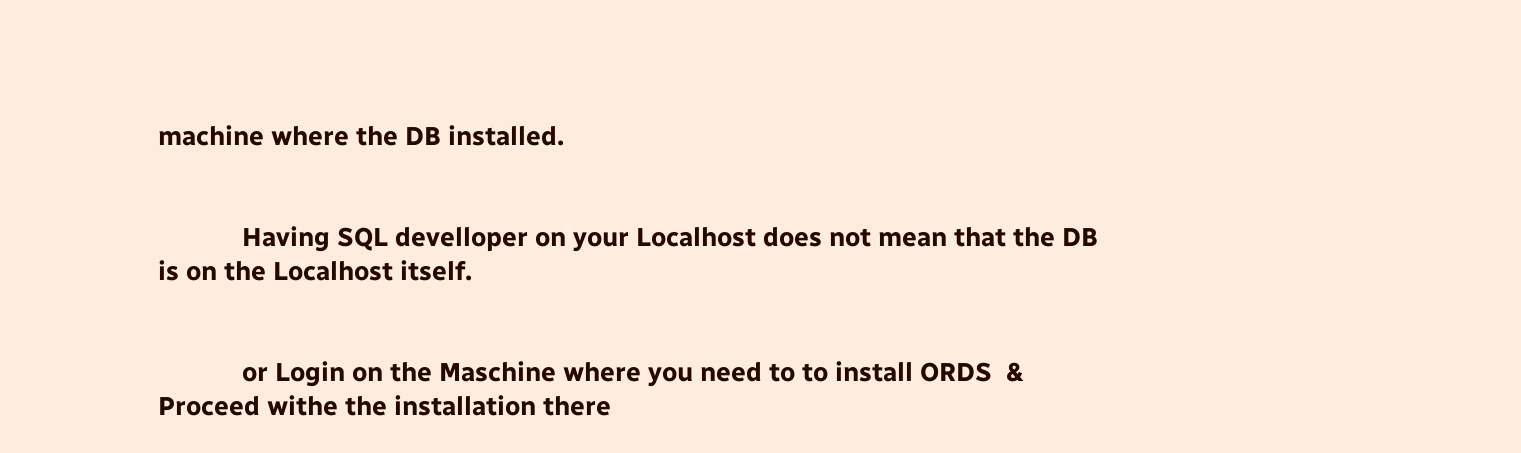machine where the DB installed.


            Having SQL develloper on your Localhost does not mean that the DB is on the Localhost itself.


            or Login on the Maschine where you need to to install ORDS  & Proceed withe the installation there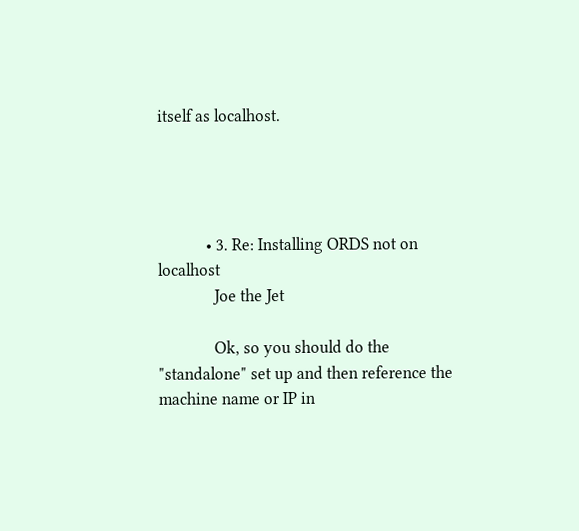itself as localhost.




            • 3. Re: Installing ORDS not on localhost
              Joe the Jet

              Ok, so you should do the "standalone" set up and then reference the machine name or IP in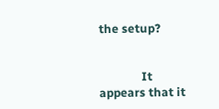the setup?


              It appears that it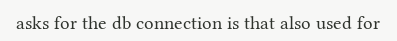asks for the db connection is that also used for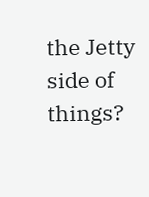the Jetty side of things?